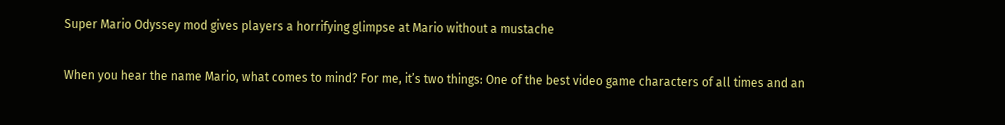Super Mario Odyssey mod gives players a horrifying glimpse at Mario without a mustache

When you hear the name Mario, what comes to mind? For me, it’s two things: One of the best video game characters of all times and an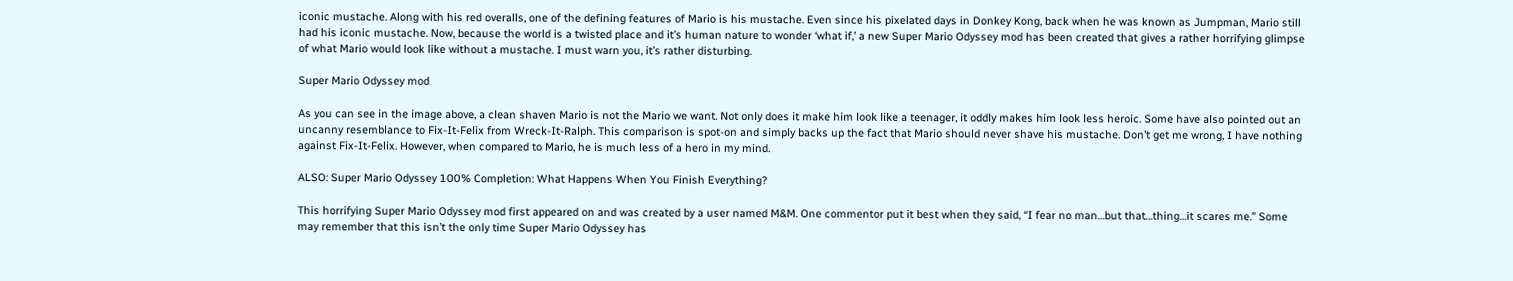iconic mustache. Along with his red overalls, one of the defining features of Mario is his mustache. Even since his pixelated days in Donkey Kong, back when he was known as Jumpman, Mario still had his iconic mustache. Now, because the world is a twisted place and it’s human nature to wonder ‘what if,’ a new Super Mario Odyssey mod has been created that gives a rather horrifying glimpse of what Mario would look like without a mustache. I must warn you, it’s rather disturbing.

Super Mario Odyssey mod

As you can see in the image above, a clean shaven Mario is not the Mario we want. Not only does it make him look like a teenager, it oddly makes him look less heroic. Some have also pointed out an uncanny resemblance to Fix-It-Felix from Wreck-It-Ralph. This comparison is spot-on and simply backs up the fact that Mario should never shave his mustache. Don’t get me wrong, I have nothing against Fix-It-Felix. However, when compared to Mario, he is much less of a hero in my mind.

ALSO: Super Mario Odyssey 100% Completion: What Happens When You Finish Everything?

This horrifying Super Mario Odyssey mod first appeared on and was created by a user named M&M. One commentor put it best when they said, “I fear no man…but that…thing…it scares me.” Some may remember that this isn’t the only time Super Mario Odyssey has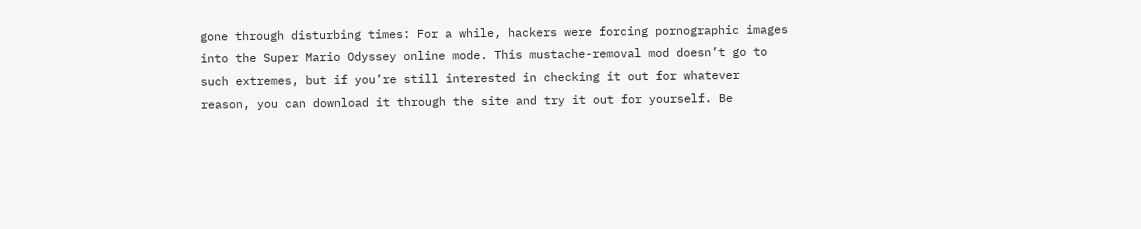gone through disturbing times: For a while, hackers were forcing pornographic images into the Super Mario Odyssey online mode. This mustache-removal mod doesn’t go to such extremes, but if you’re still interested in checking it out for whatever reason, you can download it through the site and try it out for yourself. Be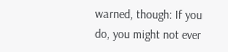warned, though: If you do, you might not ever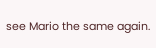see Mario the same again.